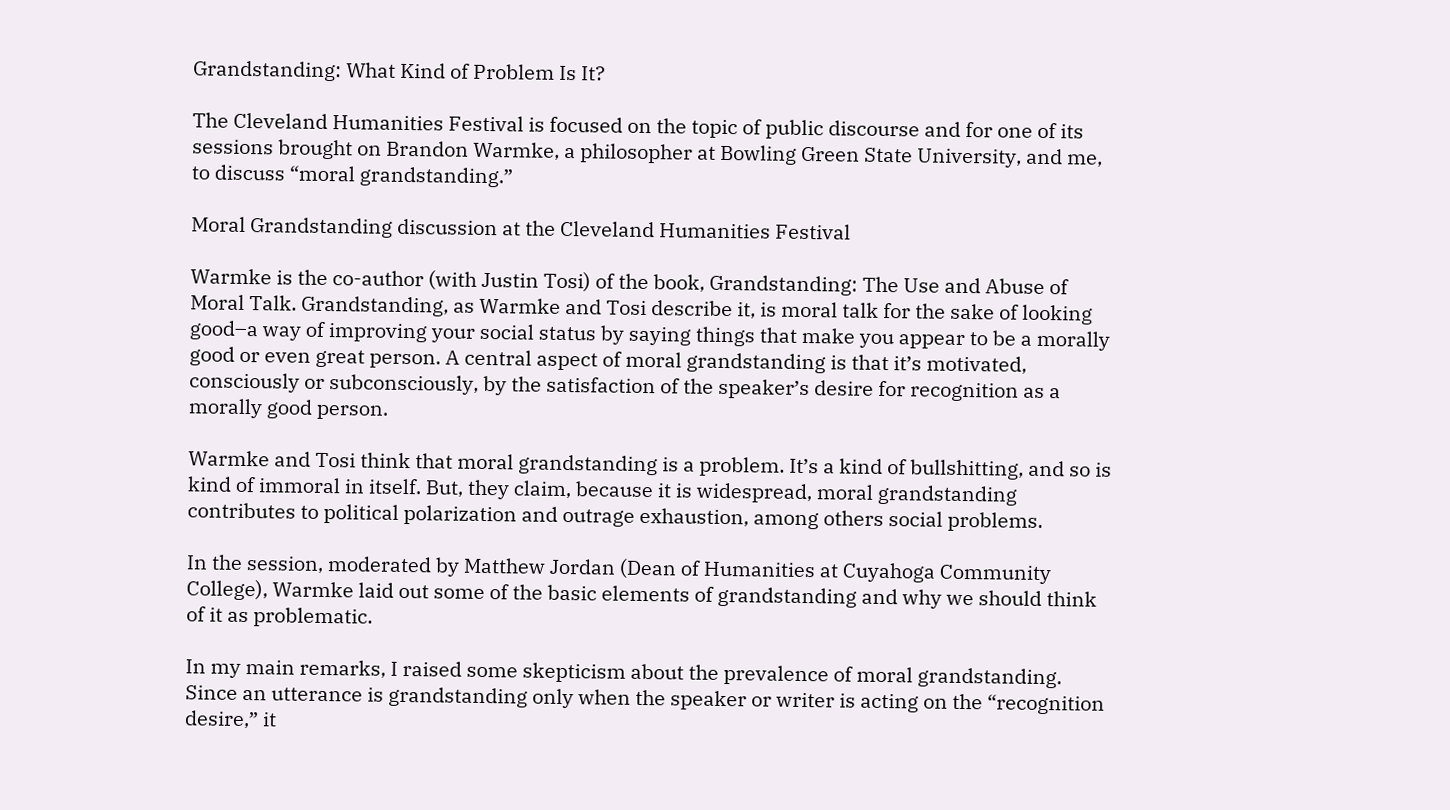Grandstanding: What Kind of Problem Is It?

The Cleveland Humanities Festival is focused on the topic of public discourse and for one of its sessions brought on Brandon Warmke, a philosopher at Bowling Green State University, and me, to discuss “moral grandstanding.”

Moral Grandstanding discussion at the Cleveland Humanities Festival

Warmke is the co-author (with Justin Tosi) of the book, Grandstanding: The Use and Abuse of Moral Talk. Grandstanding, as Warmke and Tosi describe it, is moral talk for the sake of looking good–a way of improving your social status by saying things that make you appear to be a morally good or even great person. A central aspect of moral grandstanding is that it’s motivated, consciously or subconsciously, by the satisfaction of the speaker’s desire for recognition as a morally good person.

Warmke and Tosi think that moral grandstanding is a problem. It’s a kind of bullshitting, and so is kind of immoral in itself. But, they claim, because it is widespread, moral grandstanding contributes to political polarization and outrage exhaustion, among others social problems.

In the session, moderated by Matthew Jordan (Dean of Humanities at Cuyahoga Community College), Warmke laid out some of the basic elements of grandstanding and why we should think of it as problematic.

In my main remarks, I raised some skepticism about the prevalence of moral grandstanding. Since an utterance is grandstanding only when the speaker or writer is acting on the “recognition desire,” it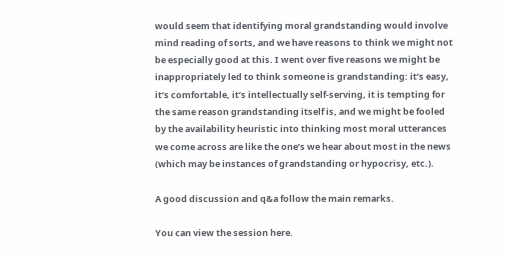would seem that identifying moral grandstanding would involve mind reading of sorts, and we have reasons to think we might not be especially good at this. I went over five reasons we might be inappropriately led to think someone is grandstanding: it’s easy, it’s comfortable, it’s intellectually self-serving, it is tempting for the same reason grandstanding itself is, and we might be fooled by the availability heuristic into thinking most moral utterances we come across are like the one’s we hear about most in the news (which may be instances of grandstanding or hypocrisy, etc.).

A good discussion and q&a follow the main remarks.

You can view the session here.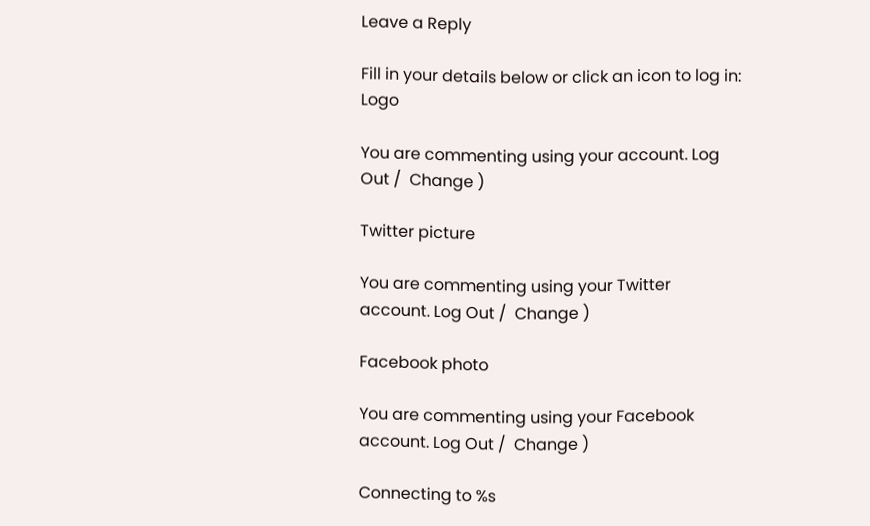Leave a Reply

Fill in your details below or click an icon to log in: Logo

You are commenting using your account. Log Out /  Change )

Twitter picture

You are commenting using your Twitter account. Log Out /  Change )

Facebook photo

You are commenting using your Facebook account. Log Out /  Change )

Connecting to %s